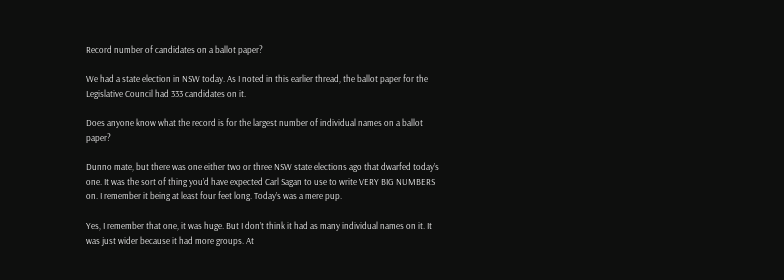Record number of candidates on a ballot paper?

We had a state election in NSW today. As I noted in this earlier thread, the ballot paper for the Legislative Council had 333 candidates on it.

Does anyone know what the record is for the largest number of individual names on a ballot paper?

Dunno mate, but there was one either two or three NSW state elections ago that dwarfed today’s one. It was the sort of thing you’d have expected Carl Sagan to use to write VERY BIG NUMBERS on. I remember it being at least four feet long. Today’s was a mere pup.

Yes, I remember that one, it was huge. But I don’t think it had as many individual names on it. It was just wider because it had more groups. At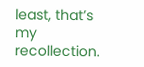least, that’s my recollection.